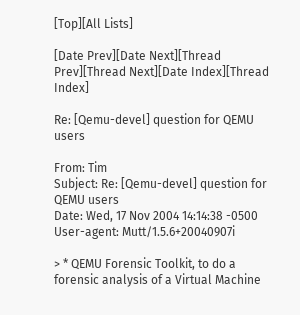[Top][All Lists]

[Date Prev][Date Next][Thread Prev][Thread Next][Date Index][Thread Index]

Re: [Qemu-devel] question for QEMU users

From: Tim
Subject: Re: [Qemu-devel] question for QEMU users
Date: Wed, 17 Nov 2004 14:14:38 -0500
User-agent: Mutt/1.5.6+20040907i

> * QEMU Forensic Toolkit, to do a forensic analysis of a Virtual Machine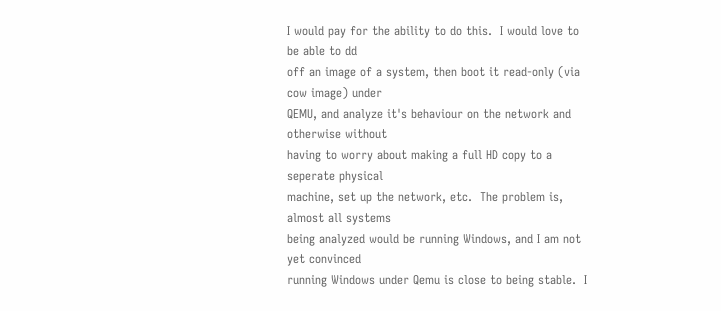I would pay for the ability to do this.  I would love to be able to dd
off an image of a system, then boot it read-only (via cow image) under
QEMU, and analyze it's behaviour on the network and otherwise without
having to worry about making a full HD copy to a seperate physical
machine, set up the network, etc.  The problem is, almost all systems
being analyzed would be running Windows, and I am not yet convinced
running Windows under Qemu is close to being stable.  I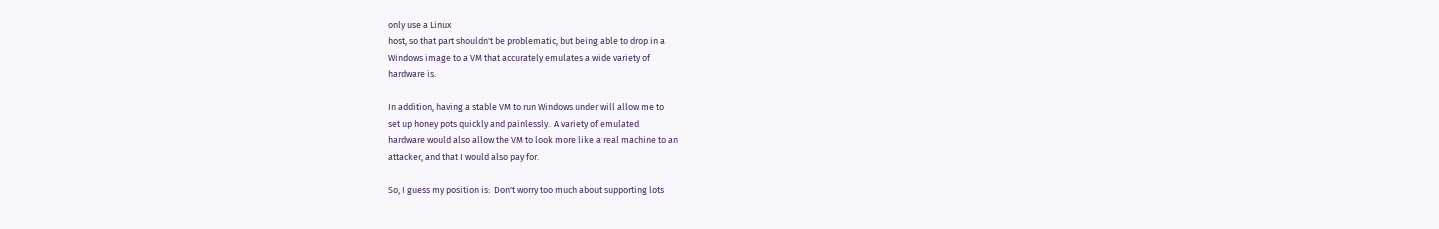only use a Linux
host, so that part shouldn't be problematic, but being able to drop in a
Windows image to a VM that accurately emulates a wide variety of
hardware is.

In addition, having a stable VM to run Windows under will allow me to
set up honey pots quickly and painlessly.  A variety of emulated
hardware would also allow the VM to look more like a real machine to an
attacker, and that I would also pay for.

So, I guess my position is:  Don't worry too much about supporting lots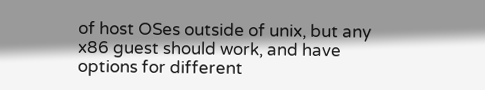of host OSes outside of unix, but any x86 guest should work, and have
options for different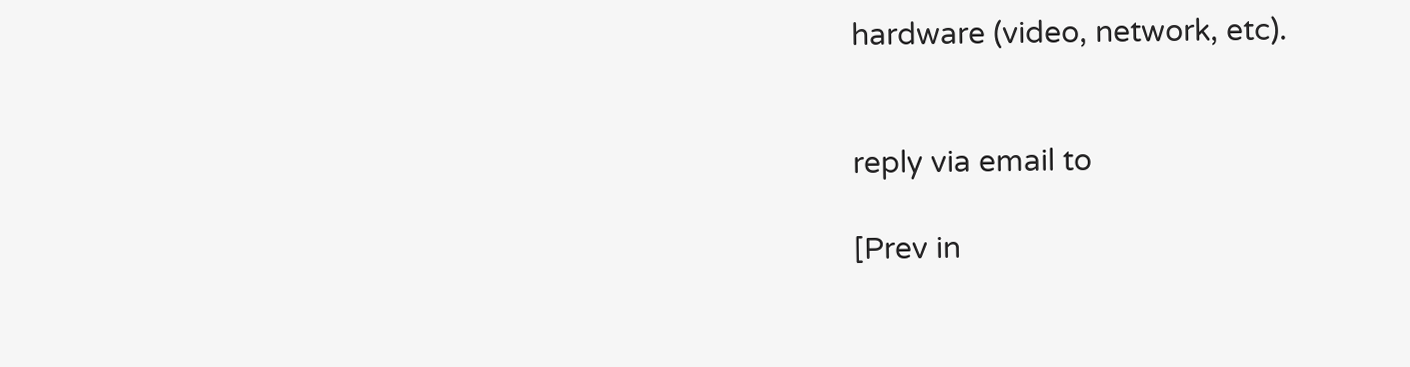hardware (video, network, etc).


reply via email to

[Prev in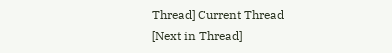Thread] Current Thread [Next in Thread]